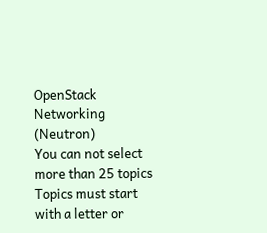OpenStack Networking (Neutron)
You can not select more than 25 topics Topics must start with a letter or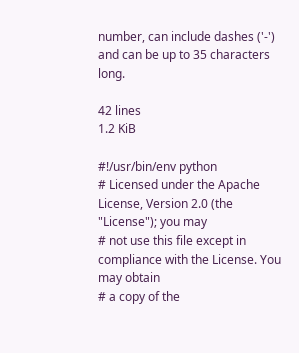number, can include dashes ('-') and can be up to 35 characters long.

42 lines
1.2 KiB

#!/usr/bin/env python
# Licensed under the Apache License, Version 2.0 (the "License"); you may
# not use this file except in compliance with the License. You may obtain
# a copy of the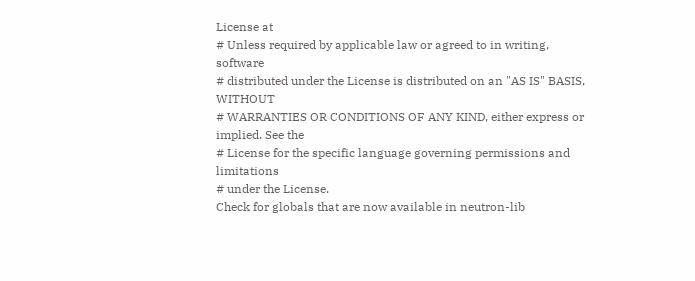License at
# Unless required by applicable law or agreed to in writing, software
# distributed under the License is distributed on an "AS IS" BASIS, WITHOUT
# WARRANTIES OR CONDITIONS OF ANY KIND, either express or implied. See the
# License for the specific language governing permissions and limitations
# under the License.
Check for globals that are now available in neutron-lib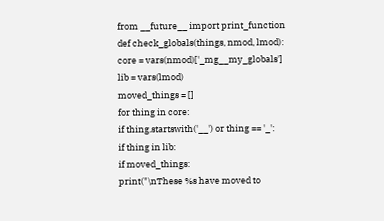from __future__ import print_function
def check_globals(things, nmod, lmod):
core = vars(nmod)['_mg__my_globals']
lib = vars(lmod)
moved_things = []
for thing in core:
if thing.startswith('__') or thing == '_':
if thing in lib:
if moved_things:
print("\nThese %s have moved to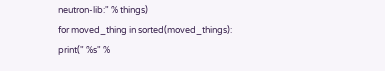neutron-lib:" % things)
for moved_thing in sorted(moved_things):
print(" %s" %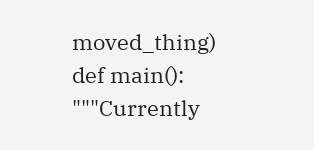moved_thing)
def main():
"""Currently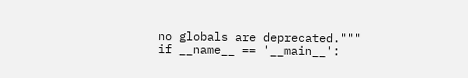no globals are deprecated."""
if __name__ == '__main__':